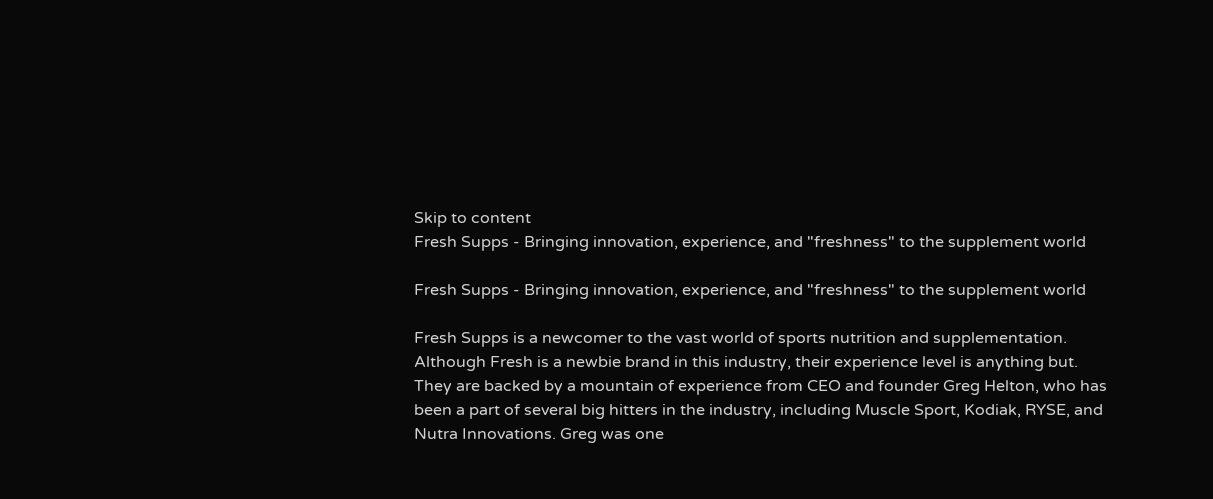Skip to content
Fresh Supps - Bringing innovation, experience, and "freshness" to the supplement world

Fresh Supps - Bringing innovation, experience, and "freshness" to the supplement world

Fresh Supps is a newcomer to the vast world of sports nutrition and supplementation. Although Fresh is a newbie brand in this industry, their experience level is anything but. They are backed by a mountain of experience from CEO and founder Greg Helton, who has been a part of several big hitters in the industry, including Muscle Sport, Kodiak, RYSE, and Nutra Innovations. Greg was one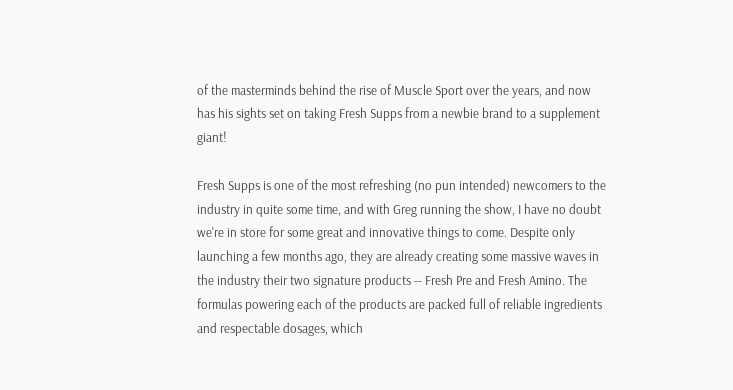of the masterminds behind the rise of Muscle Sport over the years, and now has his sights set on taking Fresh Supps from a newbie brand to a supplement giant!

Fresh Supps is one of the most refreshing (no pun intended) newcomers to the industry in quite some time, and with Greg running the show, I have no doubt we're in store for some great and innovative things to come. Despite only launching a few months ago, they are already creating some massive waves in the industry their two signature products -- Fresh Pre and Fresh Amino. The formulas powering each of the products are packed full of reliable ingredients and respectable dosages, which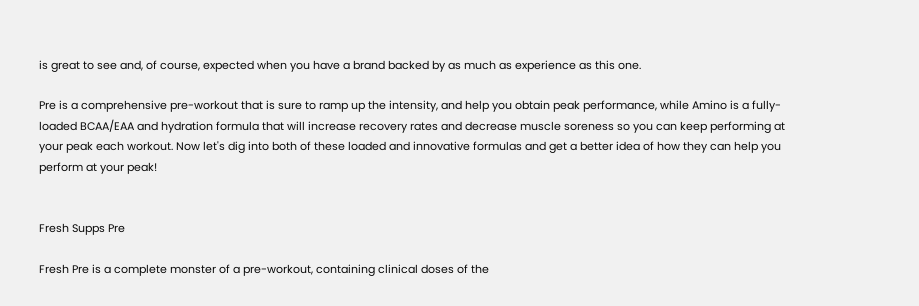is great to see and, of course, expected when you have a brand backed by as much as experience as this one.

Pre is a comprehensive pre-workout that is sure to ramp up the intensity, and help you obtain peak performance, while Amino is a fully-loaded BCAA/EAA and hydration formula that will increase recovery rates and decrease muscle soreness so you can keep performing at your peak each workout. Now let's dig into both of these loaded and innovative formulas and get a better idea of how they can help you perform at your peak!


Fresh Supps Pre

Fresh Pre is a complete monster of a pre-workout, containing clinical doses of the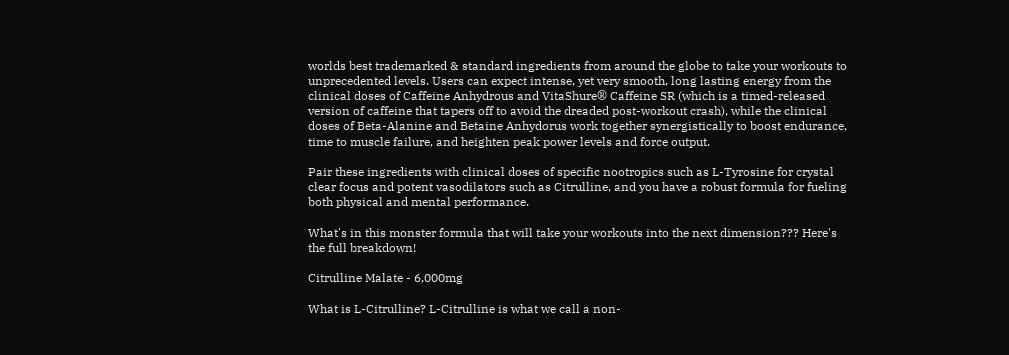worlds best trademarked & standard ingredients from around the globe to take your workouts to unprecedented levels. Users can expect intense, yet very smooth, long lasting energy from the clinical doses of Caffeine Anhydrous and VitaShure® Caffeine SR (which is a timed-released version of caffeine that tapers off to avoid the dreaded post-workout crash), while the clinical doses of Beta-Alanine and Betaine Anhydorus work together synergistically to boost endurance, time to muscle failure, and heighten peak power levels and force output.

Pair these ingredients with clinical doses of specific nootropics such as L-Tyrosine for crystal clear focus and potent vasodilators such as Citrulline, and you have a robust formula for fueling both physical and mental performance.

What's in this monster formula that will take your workouts into the next dimension??? Here's the full breakdown!

Citrulline Malate - 6,000mg

What is L-Citrulline? L-Citrulline is what we call a non-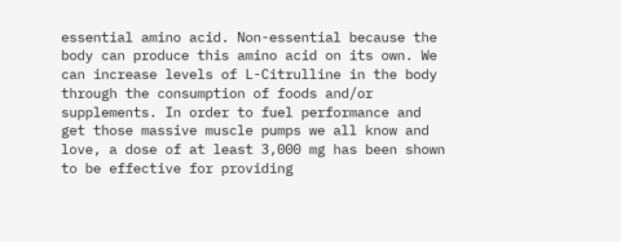essential amino acid. Non-essential because the body can produce this amino acid on its own. We can increase levels of L-Citrulline in the body through the consumption of foods and/or supplements. In order to fuel performance and get those massive muscle pumps we all know and love, a dose of at least 3,000 mg has been shown to be effective for providing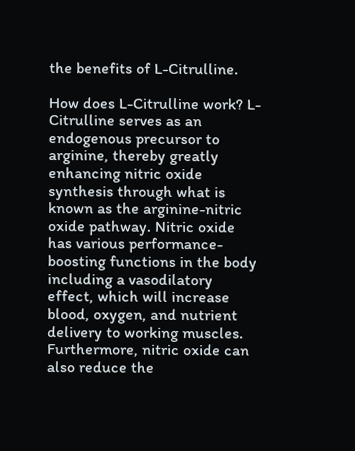the benefits of L-Citrulline.

How does L-Citrulline work? L-Citrulline serves as an endogenous precursor to arginine, thereby greatly enhancing nitric oxide synthesis through what is known as the arginine-nitric oxide pathway. Nitric oxide has various performance-boosting functions in the body including a vasodilatory effect, which will increase blood, oxygen, and nutrient delivery to working muscles. Furthermore, nitric oxide can also reduce the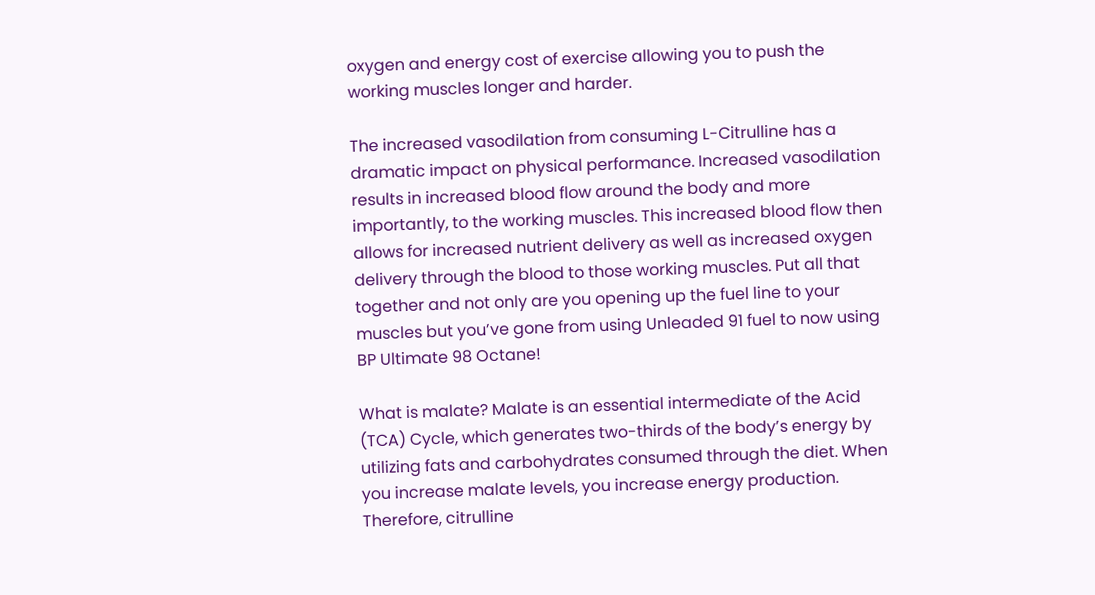oxygen and energy cost of exercise allowing you to push the working muscles longer and harder.

The increased vasodilation from consuming L-Citrulline has a dramatic impact on physical performance. Increased vasodilation results in increased blood flow around the body and more importantly, to the working muscles. This increased blood flow then allows for increased nutrient delivery as well as increased oxygen delivery through the blood to those working muscles. Put all that together and not only are you opening up the fuel line to your muscles but you’ve gone from using Unleaded 91 fuel to now using BP Ultimate 98 Octane!

What is malate? Malate is an essential intermediate of the Acid (TCA) Cycle, which generates two-thirds of the body’s energy by utilizing fats and carbohydrates consumed through the diet. When you increase malate levels, you increase energy production. Therefore, citrulline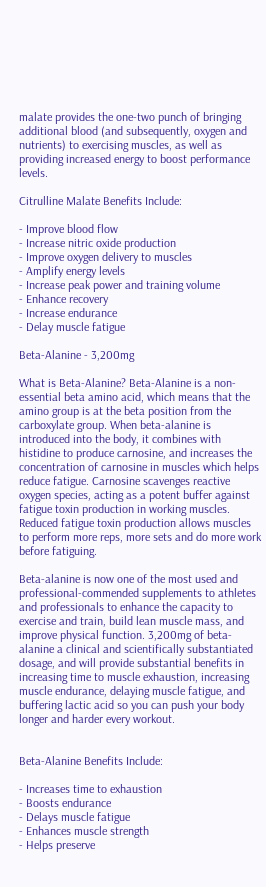malate provides the one-two punch of bringing additional blood (and subsequently, oxygen and nutrients) to exercising muscles, as well as providing increased energy to boost performance levels.

Citrulline Malate Benefits Include:

- Improve blood flow
- Increase nitric oxide production
- Improve oxygen delivery to muscles
- Amplify energy levels
- Increase peak power and training volume
- Enhance recovery
- Increase endurance
- Delay muscle fatigue

Beta-Alanine - 3,200mg

What is Beta-Alanine? Beta-Alanine is a non-essential beta amino acid, which means that the amino group is at the beta position from the carboxylate group. When beta-alanine is introduced into the body, it combines with histidine to produce carnosine, and increases the concentration of carnosine in muscles which helps reduce fatigue. Carnosine scavenges reactive oxygen species, acting as a potent buffer against fatigue toxin production in working muscles. Reduced fatigue toxin production allows muscles to perform more reps, more sets and do more work before fatiguing.

Beta-alanine is now one of the most used and professional-commended supplements to athletes and professionals to enhance the capacity to exercise and train, build lean muscle mass, and improve physical function. 3,200mg of beta-alanine a clinical and scientifically substantiated dosage, and will provide substantial benefits in increasing time to muscle exhaustion, increasing muscle endurance, delaying muscle fatigue, and buffering lactic acid so you can push your body longer and harder every workout.


Beta-Alanine Benefits Include:

- Increases time to exhaustion
- Boosts endurance
- Delays muscle fatigue
- Enhances muscle strength
- Helps preserve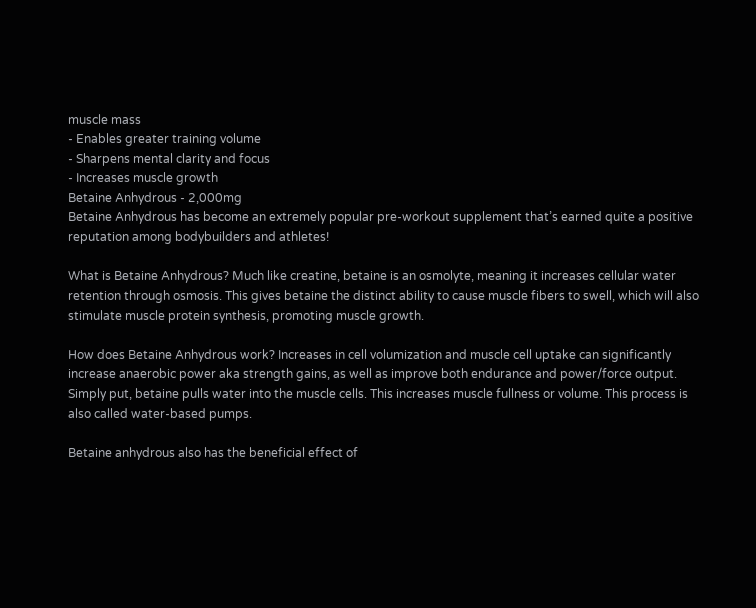muscle mass
- Enables greater training volume
- Sharpens mental clarity and focus
- Increases muscle growth
Betaine Anhydrous - 2,000mg
Betaine Anhydrous has become an extremely popular pre-workout supplement that’s earned quite a positive reputation among bodybuilders and athletes!

What is Betaine Anhydrous? Much like creatine, betaine is an osmolyte, meaning it increases cellular water retention through osmosis. This gives betaine the distinct ability to cause muscle fibers to swell, which will also stimulate muscle protein synthesis, promoting muscle growth.

How does Betaine Anhydrous work? Increases in cell volumization and muscle cell uptake can significantly increase anaerobic power aka strength gains, as well as improve both endurance and power/force output. Simply put, betaine pulls water into the muscle cells. This increases muscle fullness or volume. This process is also called water-based pumps.

Betaine anhydrous also has the beneficial effect of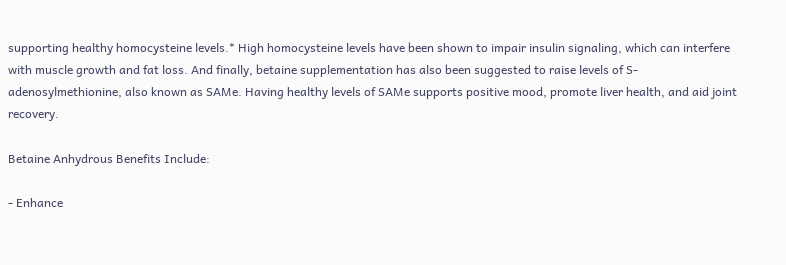supporting healthy homocysteine levels.* High homocysteine levels have been shown to impair insulin signaling, which can interfere with muscle growth and fat loss. And finally, betaine supplementation has also been suggested to raise levels of S-adenosylmethionine, also known as SAMe. Having healthy levels of SAMe supports positive mood, promote liver health, and aid joint recovery.

Betaine Anhydrous Benefits Include:

- Enhance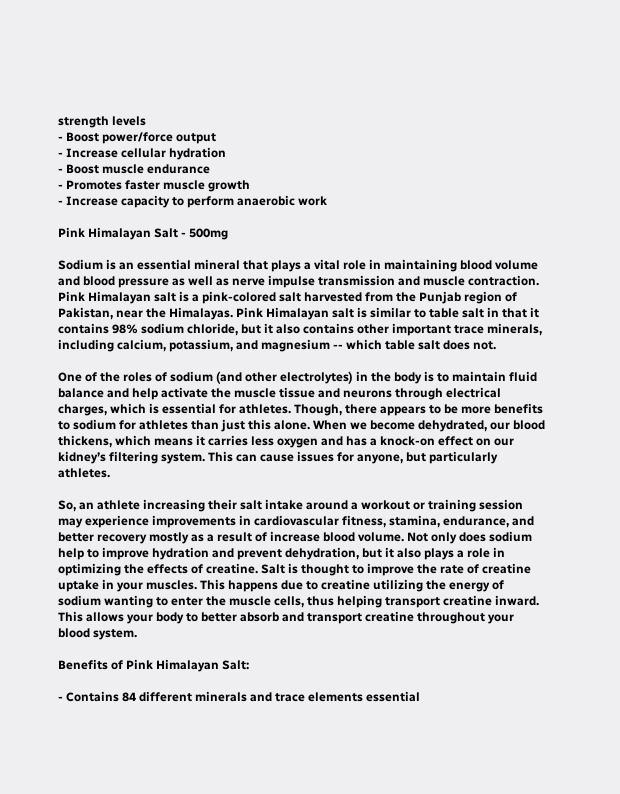strength levels
- Boost power/force output
- Increase cellular hydration
- Boost muscle endurance
- Promotes faster muscle growth
- Increase capacity to perform anaerobic work

Pink Himalayan Salt - 500mg

Sodium is an essential mineral that plays a vital role in maintaining blood volume and blood pressure as well as nerve impulse transmission and muscle contraction. Pink Himalayan salt is a pink-colored salt harvested from the Punjab region of Pakistan, near the Himalayas. Pink Himalayan salt is similar to table salt in that it contains 98% sodium chloride, but it also contains other important trace minerals, including calcium, potassium, and magnesium -- which table salt does not.

One of the roles of sodium (and other electrolytes) in the body is to maintain fluid balance and help activate the muscle tissue and neurons through electrical charges, which is essential for athletes. Though, there appears to be more benefits to sodium for athletes than just this alone. When we become dehydrated, our blood thickens, which means it carries less oxygen and has a knock-on effect on our kidney’s filtering system. This can cause issues for anyone, but particularly athletes.

So, an athlete increasing their salt intake around a workout or training session may experience improvements in cardiovascular fitness, stamina, endurance, and better recovery mostly as a result of increase blood volume. Not only does sodium help to improve hydration and prevent dehydration, but it also plays a role in optimizing the effects of creatine. Salt is thought to improve the rate of creatine uptake in your muscles. This happens due to creatine utilizing the energy of sodium wanting to enter the muscle cells, thus helping transport creatine inward. This allows your body to better absorb and transport creatine throughout your blood system.

Benefits of Pink Himalayan Salt:

- Contains 84 different minerals and trace elements essential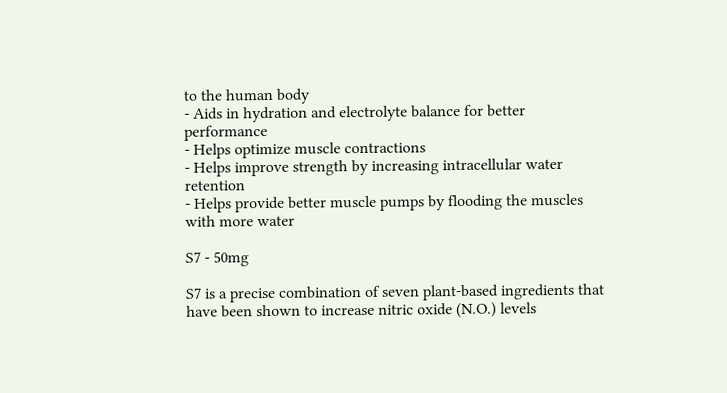to the human body
- Aids in hydration and electrolyte balance for better performance
- Helps optimize muscle contractions
- Helps improve strength by increasing intracellular water retention
- Helps provide better muscle pumps by flooding the muscles with more water

S7 - 50mg

S7 is a precise combination of seven plant-based ingredients that have been shown to increase nitric oxide (N.O.) levels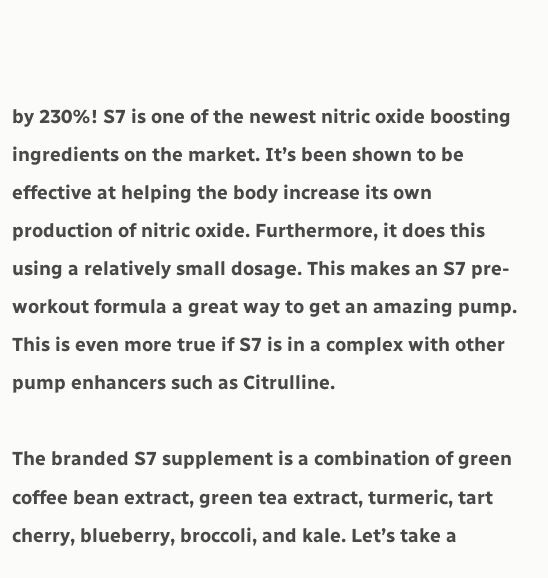by 230%! S7 is one of the newest nitric oxide boosting ingredients on the market. It’s been shown to be effective at helping the body increase its own production of nitric oxide. Furthermore, it does this using a relatively small dosage. This makes an S7 pre-workout formula a great way to get an amazing pump. This is even more true if S7 is in a complex with other pump enhancers such as Citrulline.

The branded S7 supplement is a combination of green coffee bean extract, green tea extract, turmeric, tart cherry, blueberry, broccoli, and kale. Let’s take a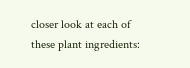closer look at each of these plant ingredients: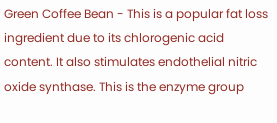Green Coffee Bean - This is a popular fat loss ingredient due to its chlorogenic acid content. It also stimulates endothelial nitric oxide synthase. This is the enzyme group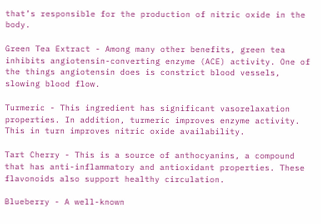that’s responsible for the production of nitric oxide in the body.

Green Tea Extract - Among many other benefits, green tea inhibits angiotensin-converting enzyme (ACE) activity. One of the things angiotensin does is constrict blood vessels, slowing blood flow.

Turmeric - This ingredient has significant vasorelaxation properties. In addition, turmeric improves enzyme activity. This in turn improves nitric oxide availability.

Tart Cherry - This is a source of anthocyanins, a compound that has anti-inflammatory and antioxidant properties. These flavonoids also support healthy circulation.

Blueberry - A well-known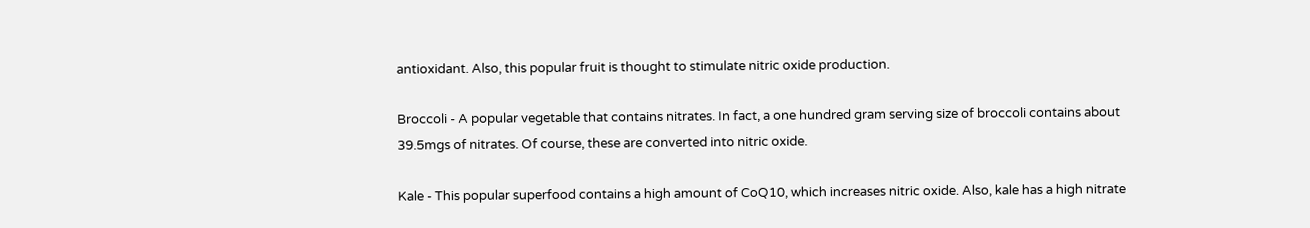antioxidant. Also, this popular fruit is thought to stimulate nitric oxide production.

Broccoli - A popular vegetable that contains nitrates. In fact, a one hundred gram serving size of broccoli contains about 39.5mgs of nitrates. Of course, these are converted into nitric oxide.

Kale - This popular superfood contains a high amount of CoQ10, which increases nitric oxide. Also, kale has a high nitrate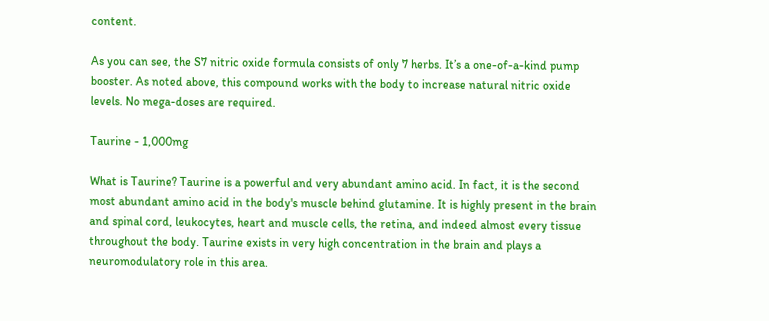content.

As you can see, the S7 nitric oxide formula consists of only 7 herbs. It’s a one-of-a-kind pump booster. As noted above, this compound works with the body to increase natural nitric oxide levels. No mega-doses are required.

Taurine - 1,000mg

What is Taurine? Taurine is a powerful and very abundant amino acid. In fact, it is the second most abundant amino acid in the body's muscle behind glutamine. It is highly present in the brain and spinal cord, leukocytes, heart and muscle cells, the retina, and indeed almost every tissue throughout the body. Taurine exists in very high concentration in the brain and plays a neuromodulatory role in this area.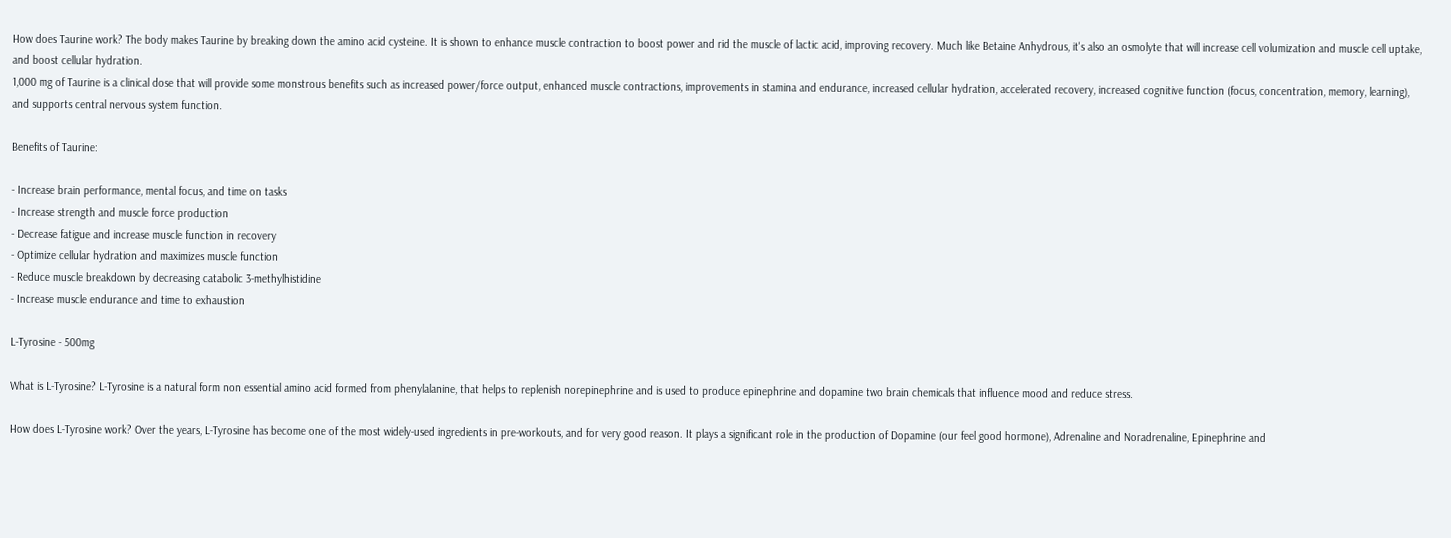How does Taurine work? The body makes Taurine by breaking down the amino acid cysteine. It is shown to enhance muscle contraction to boost power and rid the muscle of lactic acid, improving recovery. Much like Betaine Anhydrous, it's also an osmolyte that will increase cell volumization and muscle cell uptake, and boost cellular hydration.
1,000 mg of Taurine is a clinical dose that will provide some monstrous benefits such as increased power/force output, enhanced muscle contractions, improvements in stamina and endurance, increased cellular hydration, accelerated recovery, increased cognitive function (focus, concentration, memory, learning), and supports central nervous system function.

Benefits of Taurine:

- Increase brain performance, mental focus, and time on tasks
- Increase strength and muscle force production
- Decrease fatigue and increase muscle function in recovery
- Optimize cellular hydration and maximizes muscle function
- Reduce muscle breakdown by decreasing catabolic 3-methylhistidine
- Increase muscle endurance and time to exhaustion

L-Tyrosine - 500mg

What is L-Tyrosine? L-Tyrosine is a natural form non essential amino acid formed from phenylalanine, that helps to replenish norepinephrine and is used to produce epinephrine and dopamine two brain chemicals that influence mood and reduce stress.

How does L-Tyrosine work? Over the years, L-Tyrosine has become one of the most widely-used ingredients in pre-workouts, and for very good reason. It plays a significant role in the production of Dopamine (our feel good hormone), Adrenaline and Noradrenaline, Epinephrine and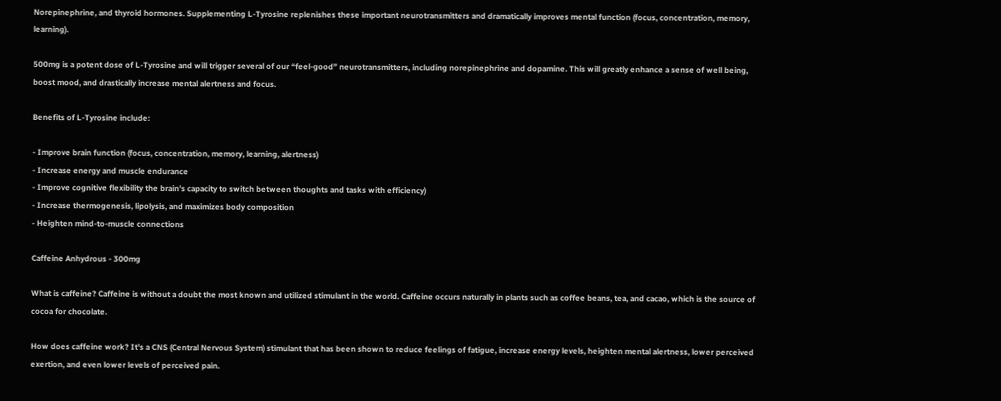Norepinephrine, and thyroid hormones. Supplementing L-Tyrosine replenishes these important neurotransmitters and dramatically improves mental function (focus, concentration, memory, learning).

500mg is a potent dose of L-Tyrosine and will trigger several of our “feel-good” neurotransmitters, including norepinephrine and dopamine. This will greatly enhance a sense of well being, boost mood, and drastically increase mental alertness and focus.

Benefits of L-Tyrosine include:

- Improve brain function (focus, concentration, memory, learning, alertness)
- Increase energy and muscle endurance
- Improve cognitive flexibility the brain’s capacity to switch between thoughts and tasks with efficiency)
- Increase thermogenesis, lipolysis, and maximizes body composition
- Heighten mind-to-muscle connections

Caffeine Anhydrous - 300mg

What is caffeine? Caffeine is without a doubt the most known and utilized stimulant in the world. Caffeine occurs naturally in plants such as coffee beans, tea, and cacao, which is the source of cocoa for chocolate.

How does caffeine work? It's a CNS (Central Nervous System) stimulant that has been shown to reduce feelings of fatigue, increase energy levels, heighten mental alertness, lower perceived exertion, and even lower levels of perceived pain.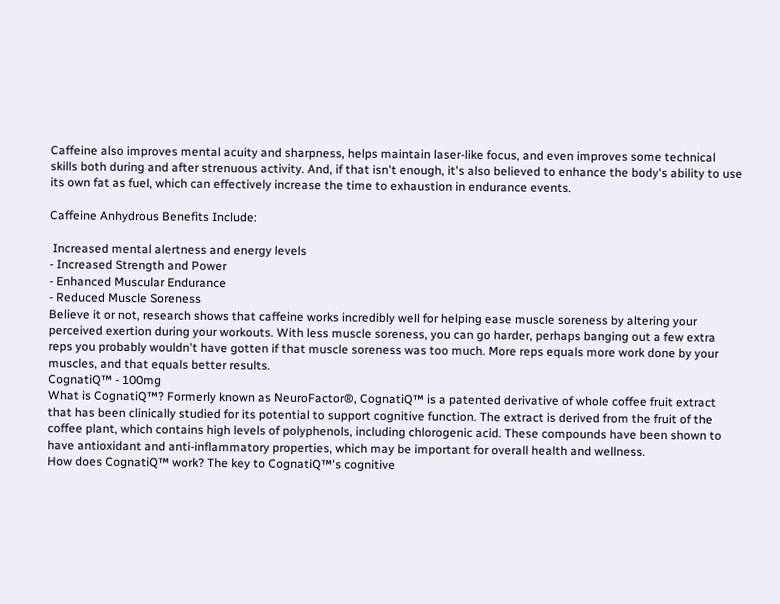Caffeine also improves mental acuity and sharpness, helps maintain laser-like focus, and even improves some technical skills both during and after strenuous activity. And, if that isn't enough, it's also believed to enhance the body's ability to use its own fat as fuel, which can effectively increase the time to exhaustion in endurance events.

Caffeine Anhydrous Benefits Include:

 Increased mental alertness and energy levels
- Increased Strength and Power
- Enhanced Muscular Endurance
- Reduced Muscle Soreness
Believe it or not, research shows that caffeine works incredibly well for helping ease muscle soreness by altering your perceived exertion during your workouts. With less muscle soreness, you can go harder, perhaps banging out a few extra reps you probably wouldn't have gotten if that muscle soreness was too much. More reps equals more work done by your muscles, and that equals better results.
CognatiQ™ - 100mg
What is CognatiQ™? Formerly known as NeuroFactor®, CognatiQ™ is a patented derivative of whole coffee fruit extract that has been clinically studied for its potential to support cognitive function. The extract is derived from the fruit of the coffee plant, which contains high levels of polyphenols, including chlorogenic acid. These compounds have been shown to have antioxidant and anti-inflammatory properties, which may be important for overall health and wellness.
How does CognatiQ™ work? The key to CognatiQ™'s cognitive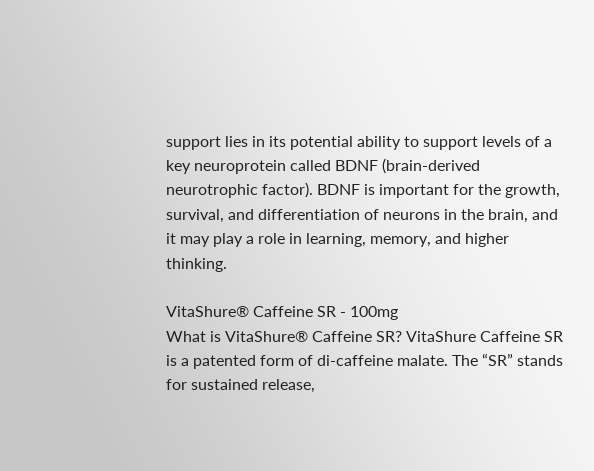support lies in its potential ability to support levels of a key neuroprotein called BDNF (brain-derived neurotrophic factor). BDNF is important for the growth, survival, and differentiation of neurons in the brain, and it may play a role in learning, memory, and higher thinking.

VitaShure® Caffeine SR - 100mg
What is VitaShure® Caffeine SR? VitaShure Caffeine SR is a patented form of di-caffeine malate. The “SR” stands for sustained release,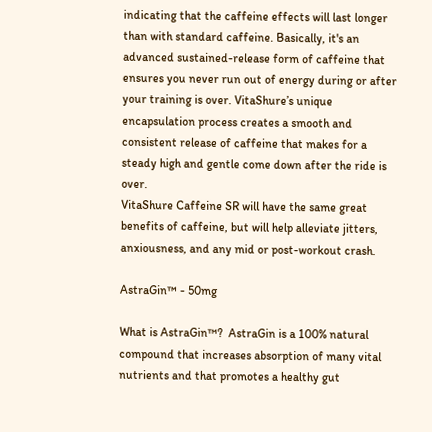indicating that the caffeine effects will last longer than with standard caffeine. Basically, it's an advanced sustained-release form of caffeine that ensures you never run out of energy during or after your training is over. VitaShure’s unique encapsulation process creates a smooth and consistent release of caffeine that makes for a steady high and gentle come down after the ride is over.
VitaShure Caffeine SR will have the same great benefits of caffeine, but will help alleviate jitters, anxiousness, and any mid or post-workout crash.

AstraGin™ - 50mg

What is AstraGin™?  AstraGin is a 100% natural compound that increases absorption of many vital nutrients and that promotes a healthy gut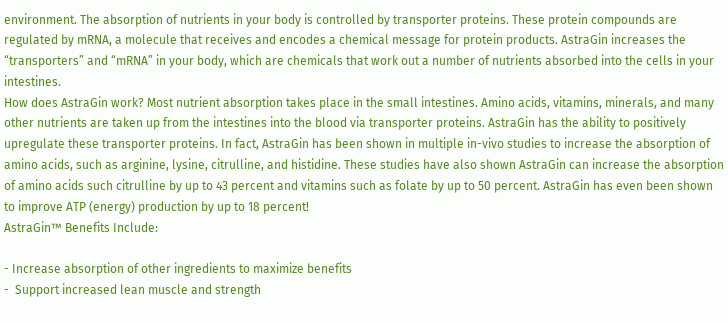environment. The absorption of nutrients in your body is controlled by transporter proteins. These protein compounds are regulated by mRNA, a molecule that receives and encodes a chemical message for protein products. AstraGin increases the “transporters” and “mRNA” in your body, which are chemicals that work out a number of nutrients absorbed into the cells in your intestines.
How does AstraGin work? Most nutrient absorption takes place in the small intestines. Amino acids, vitamins, minerals, and many other nutrients are taken up from the intestines into the blood via transporter proteins. AstraGin has the ability to positively upregulate these transporter proteins. In fact, AstraGin has been shown in multiple in-vivo studies to increase the absorption of amino acids, such as arginine, lysine, citrulline, and histidine. These studies have also shown AstraGin can increase the absorption of amino acids such citrulline by up to 43 percent and vitamins such as folate by up to 50 percent. AstraGin has even been shown to improve ATP (energy) production by up to 18 percent!
AstraGin™ Benefits Include:

- Increase absorption of other ingredients to maximize benefits
-  Support increased lean muscle and strength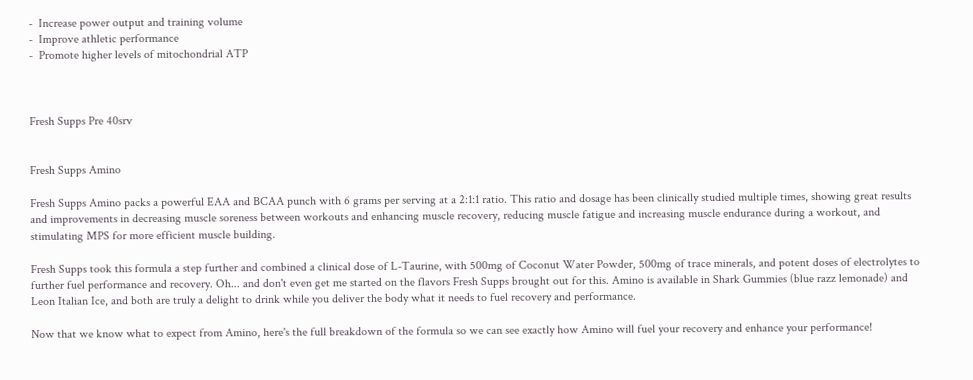-  Increase power output and training volume
-  Improve athletic performance
-  Promote higher levels of mitochondrial ATP



Fresh Supps Pre 40srv


Fresh Supps Amino

Fresh Supps Amino packs a powerful EAA and BCAA punch with 6 grams per serving at a 2:1:1 ratio. This ratio and dosage has been clinically studied multiple times, showing great results and improvements in decreasing muscle soreness between workouts and enhancing muscle recovery, reducing muscle fatigue and increasing muscle endurance during a workout, and stimulating MPS for more efficient muscle building.

Fresh Supps took this formula a step further and combined a clinical dose of L-Taurine, with 500mg of Coconut Water Powder, 500mg of trace minerals, and potent doses of electrolytes to further fuel performance and recovery. Oh... and don't even get me started on the flavors Fresh Supps brought out for this. Amino is available in Shark Gummies (blue razz lemonade) and Leon Italian Ice, and both are truly a delight to drink while you deliver the body what it needs to fuel recovery and performance.

Now that we know what to expect from Amino, here's the full breakdown of the formula so we can see exactly how Amino will fuel your recovery and enhance your performance!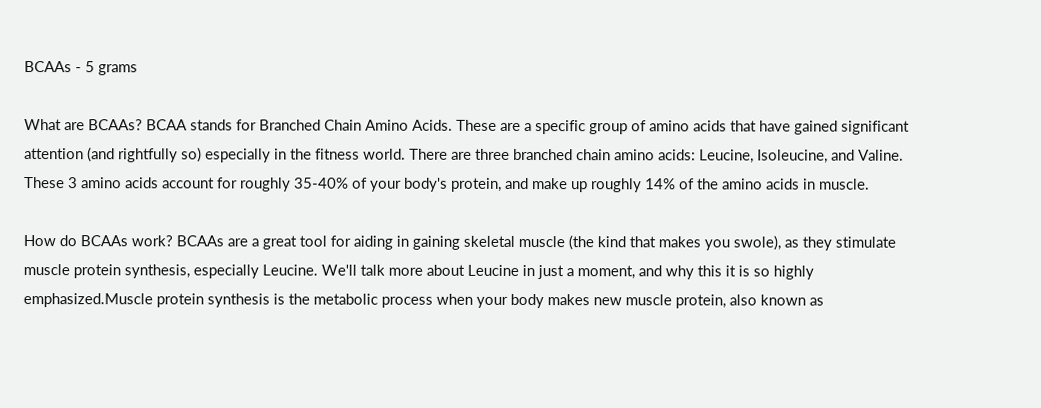BCAAs - 5 grams

What are BCAAs? BCAA stands for Branched Chain Amino Acids. These are a specific group of amino acids that have gained significant attention (and rightfully so) especially in the fitness world. There are three branched chain amino acids: Leucine, Isoleucine, and Valine. These 3 amino acids account for roughly 35-40% of your body's protein, and make up roughly 14% of the amino acids in muscle.

How do BCAAs work? BCAAs are a great tool for aiding in gaining skeletal muscle (the kind that makes you swole), as they stimulate muscle protein synthesis, especially Leucine. We'll talk more about Leucine in just a moment, and why this it is so highly emphasized.Muscle protein synthesis is the metabolic process when your body makes new muscle protein, also known as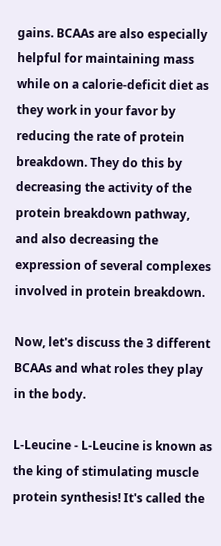gains. BCAAs are also especially helpful for maintaining mass while on a calorie-deficit diet as they work in your favor by reducing the rate of protein breakdown. They do this by decreasing the activity of the protein breakdown pathway, and also decreasing the expression of several complexes involved in protein breakdown.

Now, let's discuss the 3 different BCAAs and what roles they play in the body.

L-Leucine - L-Leucine is known as the king of stimulating muscle protein synthesis! It's called the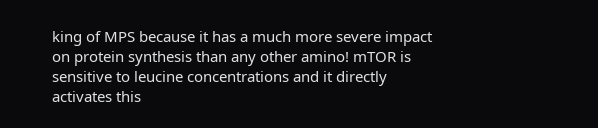king of MPS because it has a much more severe impact on protein synthesis than any other amino! mTOR is sensitive to leucine concentrations and it directly activates this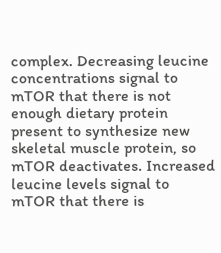complex. Decreasing leucine concentrations signal to mTOR that there is not enough dietary protein present to synthesize new skeletal muscle protein, so mTOR deactivates. Increased leucine levels signal to mTOR that there is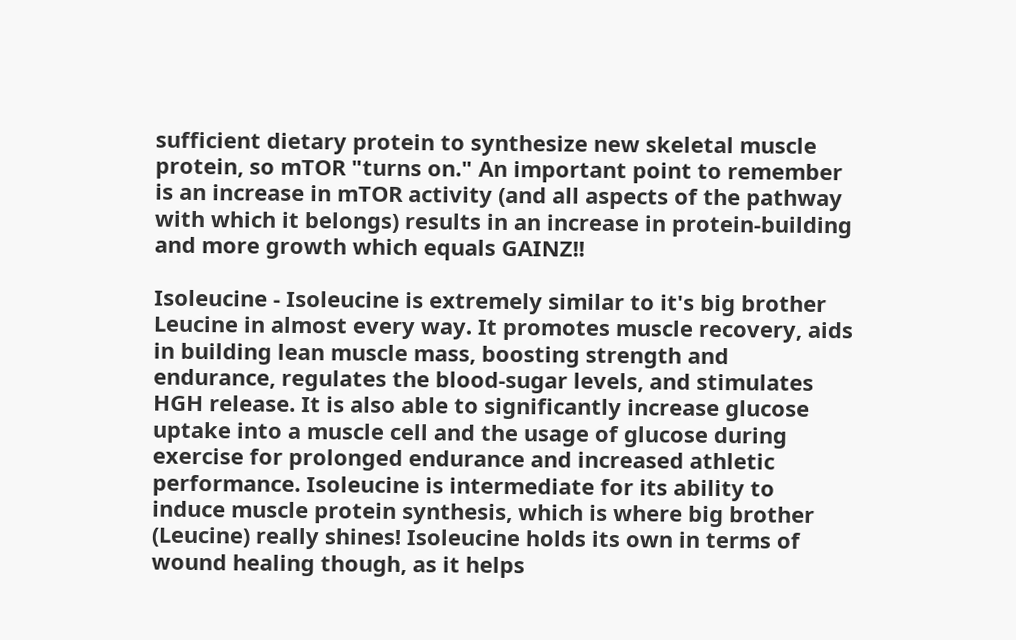sufficient dietary protein to synthesize new skeletal muscle protein, so mTOR "turns on." An important point to remember is an increase in mTOR activity (and all aspects of the pathway with which it belongs) results in an increase in protein-building and more growth which equals GAINZ!!

Isoleucine - Isoleucine is extremely similar to it's big brother Leucine in almost every way. It promotes muscle recovery, aids in building lean muscle mass, boosting strength and endurance, regulates the blood-sugar levels, and stimulates HGH release. It is also able to significantly increase glucose uptake into a muscle cell and the usage of glucose during exercise for prolonged endurance and increased athletic performance. Isoleucine is intermediate for its ability to induce muscle protein synthesis, which is where big brother (Leucine) really shines! Isoleucine holds its own in terms of wound healing though, as it helps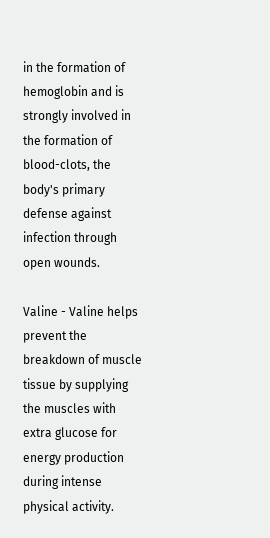in the formation of hemoglobin and is strongly involved in the formation of blood-clots, the body's primary defense against infection through open wounds.

Valine - Valine helps prevent the breakdown of muscle tissue by supplying the muscles with extra glucose for energy production during intense physical activity.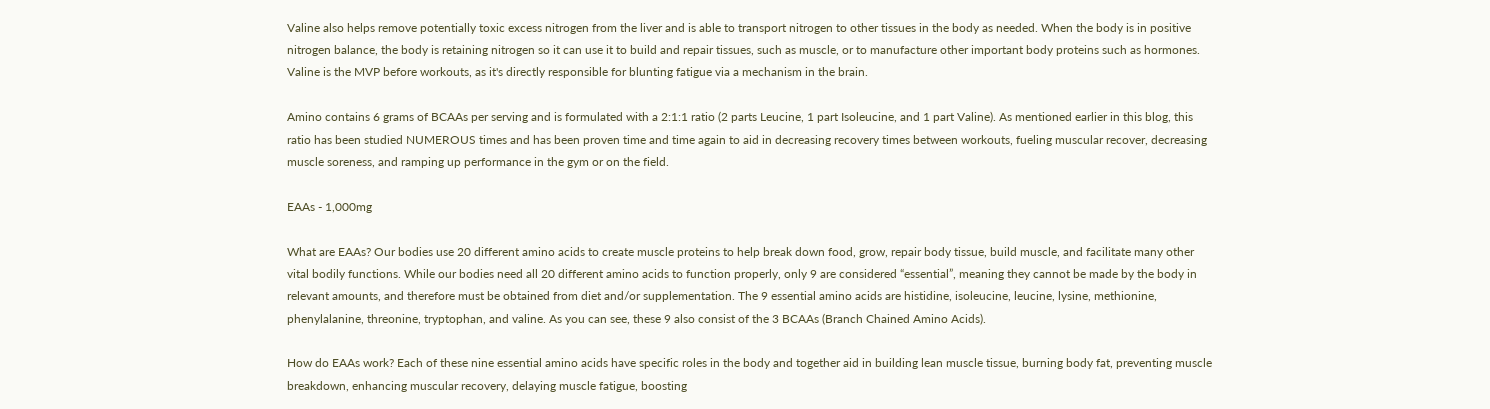Valine also helps remove potentially toxic excess nitrogen from the liver and is able to transport nitrogen to other tissues in the body as needed. When the body is in positive nitrogen balance, the body is retaining nitrogen so it can use it to build and repair tissues, such as muscle, or to manufacture other important body proteins such as hormones. Valine is the MVP before workouts, as it's directly responsible for blunting fatigue via a mechanism in the brain.

Amino contains 6 grams of BCAAs per serving and is formulated with a 2:1:1 ratio (2 parts Leucine, 1 part Isoleucine, and 1 part Valine). As mentioned earlier in this blog, this ratio has been studied NUMEROUS times and has been proven time and time again to aid in decreasing recovery times between workouts, fueling muscular recover, decreasing muscle soreness, and ramping up performance in the gym or on the field.

EAAs - 1,000mg

What are EAAs? Our bodies use 20 different amino acids to create muscle proteins to help break down food, grow, repair body tissue, build muscle, and facilitate many other vital bodily functions. While our bodies need all 20 different amino acids to function properly, only 9 are considered “essential”, meaning they cannot be made by the body in relevant amounts, and therefore must be obtained from diet and/or supplementation. The 9 essential amino acids are histidine, isoleucine, leucine, lysine, methionine, phenylalanine, threonine, tryptophan, and valine. As you can see, these 9 also consist of the 3 BCAAs (Branch Chained Amino Acids).

How do EAAs work? Each of these nine essential amino acids have specific roles in the body and together aid in building lean muscle tissue, burning body fat, preventing muscle breakdown, enhancing muscular recovery, delaying muscle fatigue, boosting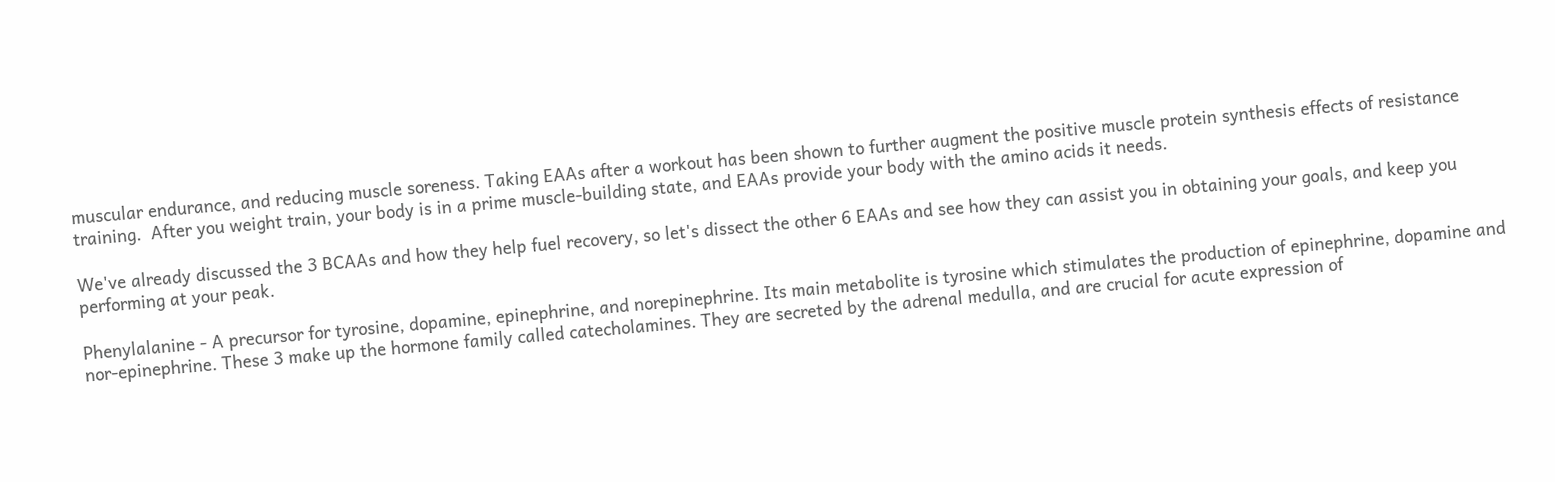muscular endurance, and reducing muscle soreness. Taking EAAs after a workout has been shown to further augment the positive muscle protein synthesis effects of resistance training.  After you weight train, your body is in a prime muscle-building state, and EAAs provide your body with the amino acids it needs.

We've already discussed the 3 BCAAs and how they help fuel recovery, so let's dissect the other 6 EAAs and see how they can assist you in obtaining your goals, and keep you performing at your peak.

Phenylalanine - A precursor for tyrosine, dopamine, epinephrine, and norepinephrine. Its main metabolite is tyrosine which stimulates the production of epinephrine, dopamine and nor-epinephrine. These 3 make up the hormone family called catecholamines. They are secreted by the adrenal medulla, and are crucial for acute expression of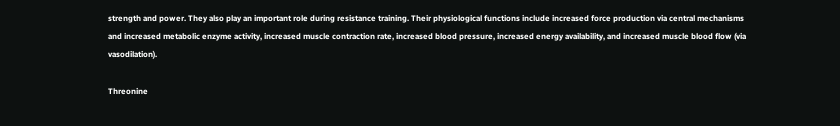strength and power. They also play an important role during resistance training. Their physiological functions include increased force production via central mechanisms and increased metabolic enzyme activity, increased muscle contraction rate, increased blood pressure, increased energy availability, and increased muscle blood flow (via vasodilation).

Threonine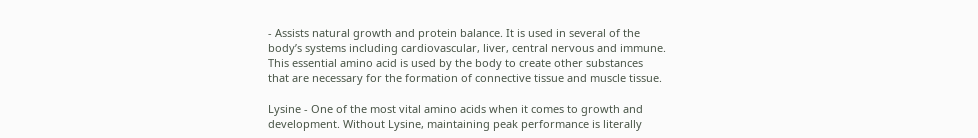- Assists natural growth and protein balance. It is used in several of the body’s systems including cardiovascular, liver, central nervous and immune. This essential amino acid is used by the body to create other substances that are necessary for the formation of connective tissue and muscle tissue.

Lysine - One of the most vital amino acids when it comes to growth and development. Without Lysine, maintaining peak performance is literally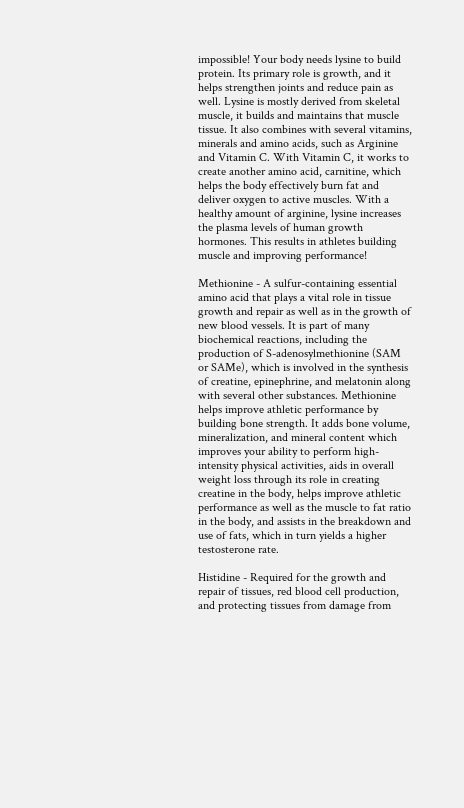impossible! Your body needs lysine to build protein. Its primary role is growth, and it helps strengthen joints and reduce pain as well. Lysine is mostly derived from skeletal muscle, it builds and maintains that muscle tissue. It also combines with several vitamins, minerals and amino acids, such as Arginine and Vitamin C. With Vitamin C, it works to create another amino acid, carnitine, which helps the body effectively burn fat and deliver oxygen to active muscles. With a healthy amount of arginine, lysine increases the plasma levels of human growth hormones. This results in athletes building muscle and improving performance!

Methionine - A sulfur-containing essential amino acid that plays a vital role in tissue growth and repair as well as in the growth of new blood vessels. It is part of many biochemical reactions, including the production of S-adenosylmethionine (SAM or SAMe), which is involved in the synthesis of creatine, epinephrine, and melatonin along with several other substances. Methionine helps improve athletic performance by building bone strength. It adds bone volume, mineralization, and mineral content which improves your ability to perform high-intensity physical activities, aids in overall weight loss through its role in creating creatine in the body, helps improve athletic performance as well as the muscle to fat ratio in the body, and assists in the breakdown and use of fats, which in turn yields a higher testosterone rate.

Histidine - Required for the growth and repair of tissues, red blood cell production, and protecting tissues from damage from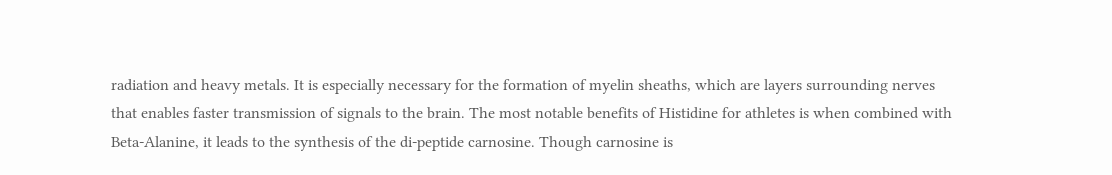radiation and heavy metals. It is especially necessary for the formation of myelin sheaths, which are layers surrounding nerves that enables faster transmission of signals to the brain. The most notable benefits of Histidine for athletes is when combined with Beta-Alanine, it leads to the synthesis of the di-peptide carnosine. Though carnosine is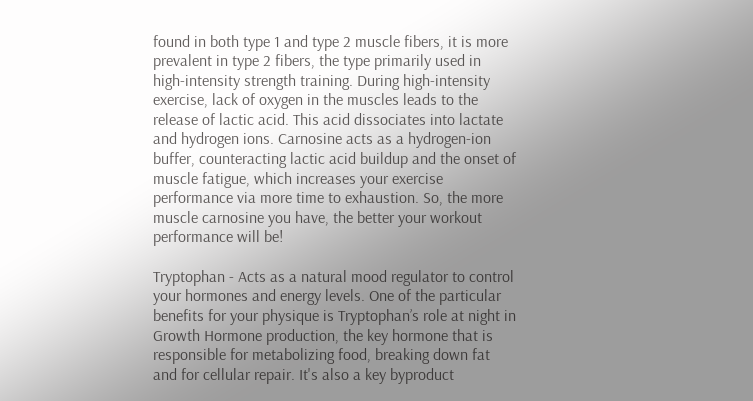found in both type 1 and type 2 muscle fibers, it is more prevalent in type 2 fibers, the type primarily used in high-intensity strength training. During high-intensity exercise, lack of oxygen in the muscles leads to the release of lactic acid. This acid dissociates into lactate and hydrogen ions. Carnosine acts as a hydrogen-ion buffer, counteracting lactic acid buildup and the onset of muscle fatigue, which increases your exercise performance via more time to exhaustion. So, the more muscle carnosine you have, the better your workout performance will be!

Tryptophan - Acts as a natural mood regulator to control your hormones and energy levels. One of the particular benefits for your physique is Tryptophan’s role at night in Growth Hormone production, the key hormone that is responsible for metabolizing food, breaking down fat and for cellular repair. It's also a key byproduct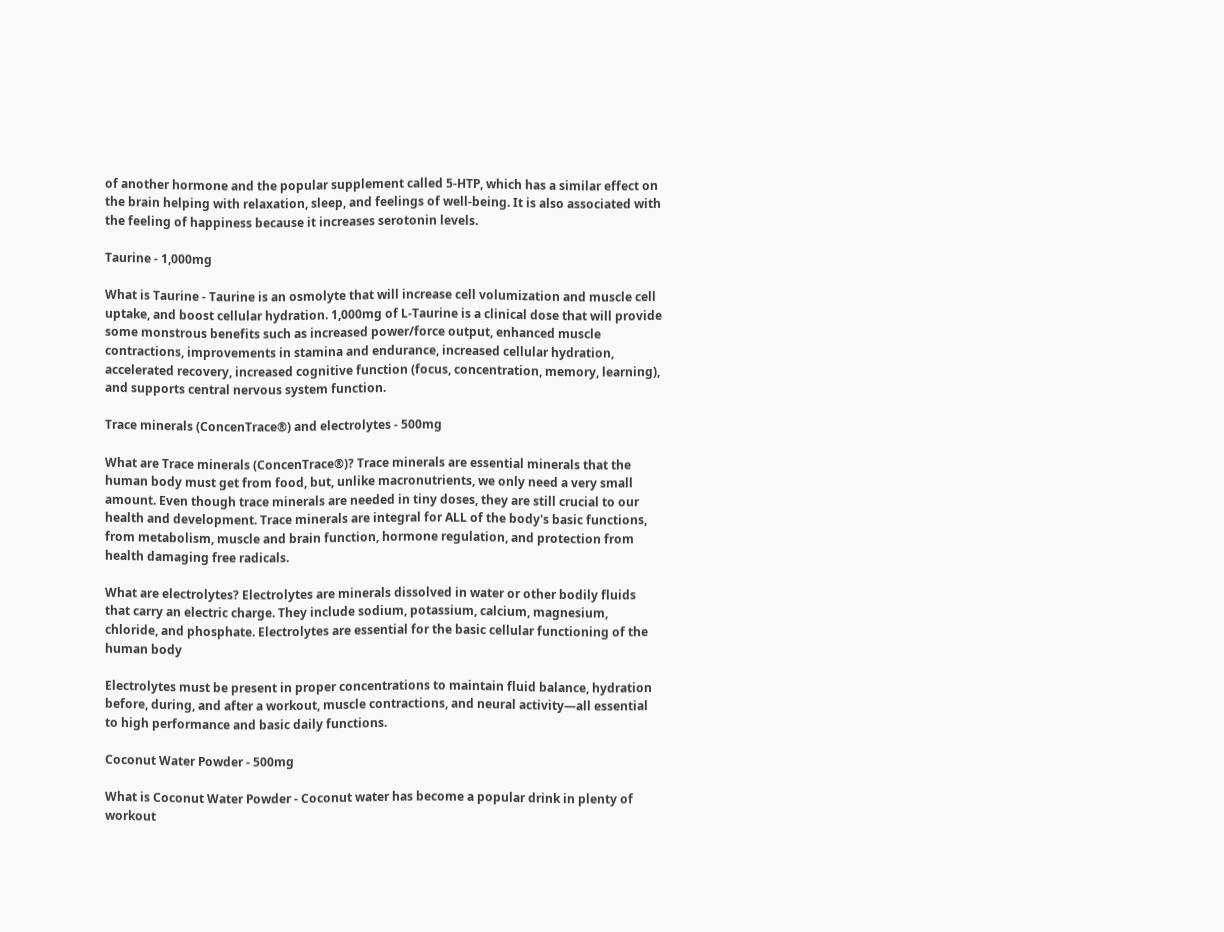of another hormone and the popular supplement called 5-HTP, which has a similar effect on the brain helping with relaxation, sleep, and feelings of well-being. It is also associated with the feeling of happiness because it increases serotonin levels.

Taurine - 1,000mg

What is Taurine - Taurine is an osmolyte that will increase cell volumization and muscle cell uptake, and boost cellular hydration. 1,000mg of L-Taurine is a clinical dose that will provide some monstrous benefits such as increased power/force output, enhanced muscle contractions, improvements in stamina and endurance, increased cellular hydration, accelerated recovery, increased cognitive function (focus, concentration, memory, learning), and supports central nervous system function.

Trace minerals (ConcenTrace®) and electrolytes - 500mg

What are Trace minerals (ConcenTrace®)? Trace minerals are essential minerals that the human body must get from food, but, unlike macronutrients, we only need a very small amount. Even though trace minerals are needed in tiny doses, they are still crucial to our health and development. Trace minerals are integral for ALL of the body's basic functions, from metabolism, muscle and brain function, hormone regulation, and protection from health damaging free radicals.

What are electrolytes? Electrolytes are minerals dissolved in water or other bodily fluids that carry an electric charge. They include sodium, potassium, calcium, magnesium, chloride, and phosphate. Electrolytes are essential for the basic cellular functioning of the human body

Electrolytes must be present in proper concentrations to maintain fluid balance, hydration before, during, and after a workout, muscle contractions, and neural activity—all essential to high performance and basic daily functions.

Coconut Water Powder - 500mg

What is Coconut Water Powder - Coconut water has become a popular drink in plenty of workout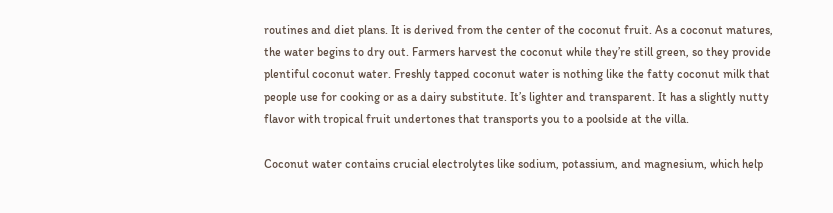routines and diet plans. It is derived from the center of the coconut fruit. As a coconut matures, the water begins to dry out. Farmers harvest the coconut while they’re still green, so they provide plentiful coconut water. Freshly tapped coconut water is nothing like the fatty coconut milk that people use for cooking or as a dairy substitute. It’s lighter and transparent. It has a slightly nutty flavor with tropical fruit undertones that transports you to a poolside at the villa.

Coconut water contains crucial electrolytes like sodium, potassium, and magnesium, which help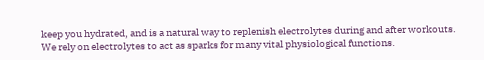keep you hydrated, and is a natural way to replenish electrolytes during and after workouts. We rely on electrolytes to act as sparks for many vital physiological functions.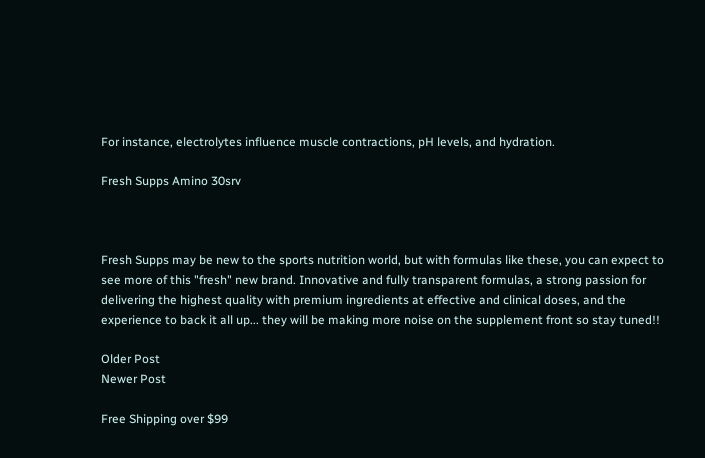For instance, electrolytes influence muscle contractions, pH levels, and hydration.

Fresh Supps Amino 30srv



Fresh Supps may be new to the sports nutrition world, but with formulas like these, you can expect to see more of this "fresh" new brand. Innovative and fully transparent formulas, a strong passion for delivering the highest quality with premium ingredients at effective and clinical doses, and the experience to back it all up... they will be making more noise on the supplement front so stay tuned!!

Older Post
Newer Post

Free Shipping over $99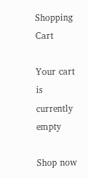Shopping Cart

Your cart is currently empty

Shop now